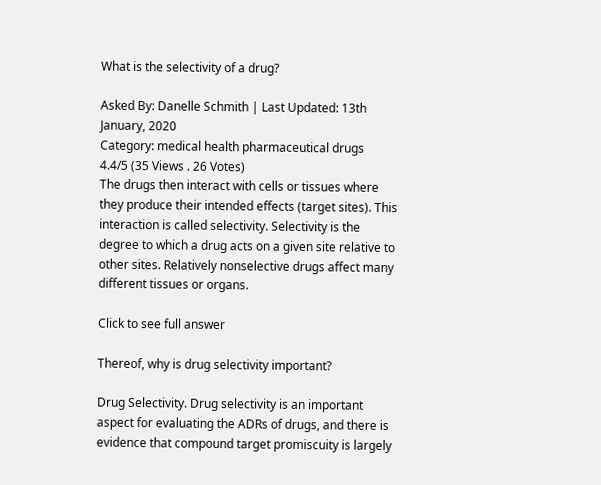What is the selectivity of a drug?

Asked By: Danelle Schmith | Last Updated: 13th January, 2020
Category: medical health pharmaceutical drugs
4.4/5 (35 Views . 26 Votes)
The drugs then interact with cells or tissues where they produce their intended effects (target sites). This interaction is called selectivity. Selectivity is the degree to which a drug acts on a given site relative to other sites. Relatively nonselective drugs affect many different tissues or organs.

Click to see full answer

Thereof, why is drug selectivity important?

Drug Selectivity. Drug selectivity is an important aspect for evaluating the ADRs of drugs, and there is evidence that compound target promiscuity is largely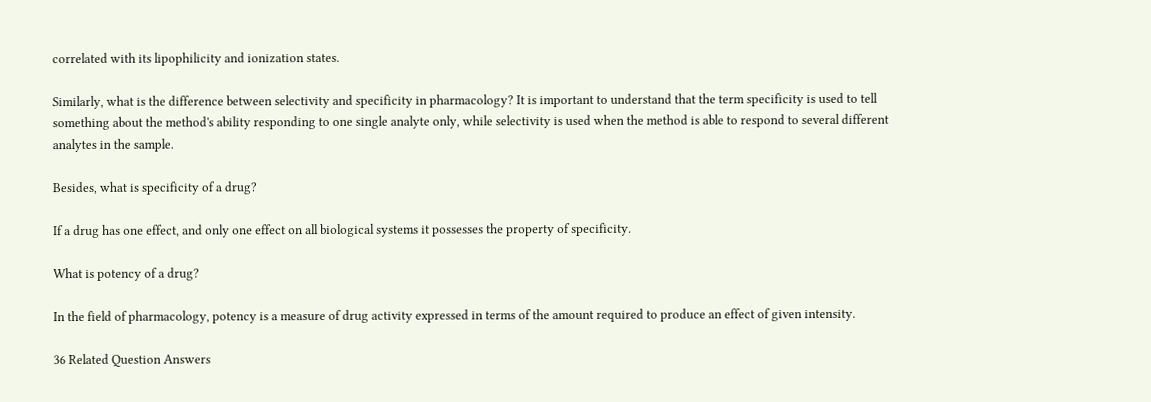correlated with its lipophilicity and ionization states.

Similarly, what is the difference between selectivity and specificity in pharmacology? It is important to understand that the term specificity is used to tell something about the method's ability responding to one single analyte only, while selectivity is used when the method is able to respond to several different analytes in the sample.

Besides, what is specificity of a drug?

If a drug has one effect, and only one effect on all biological systems it possesses the property of specificity.

What is potency of a drug?

In the field of pharmacology, potency is a measure of drug activity expressed in terms of the amount required to produce an effect of given intensity.

36 Related Question Answers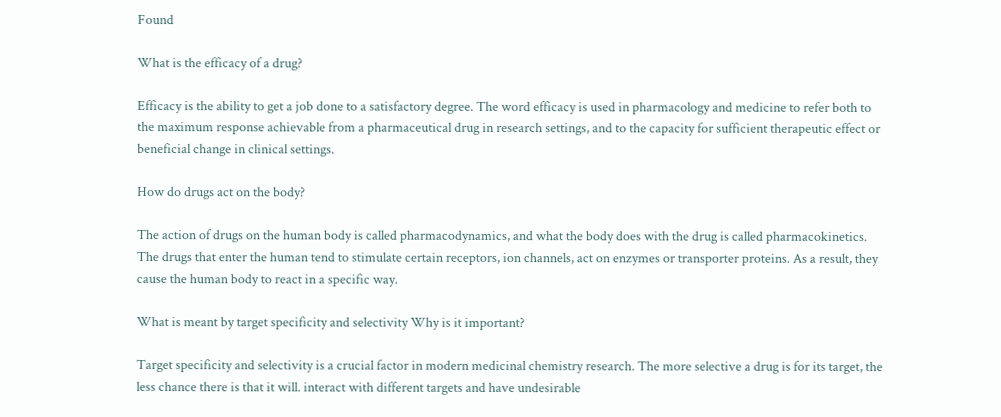Found

What is the efficacy of a drug?

Efficacy is the ability to get a job done to a satisfactory degree. The word efficacy is used in pharmacology and medicine to refer both to the maximum response achievable from a pharmaceutical drug in research settings, and to the capacity for sufficient therapeutic effect or beneficial change in clinical settings.

How do drugs act on the body?

The action of drugs on the human body is called pharmacodynamics, and what the body does with the drug is called pharmacokinetics. The drugs that enter the human tend to stimulate certain receptors, ion channels, act on enzymes or transporter proteins. As a result, they cause the human body to react in a specific way.

What is meant by target specificity and selectivity Why is it important?

Target specificity and selectivity is a crucial factor in modern medicinal chemistry research. The more selective a drug is for its target, the less chance there is that it will. interact with different targets and have undesirable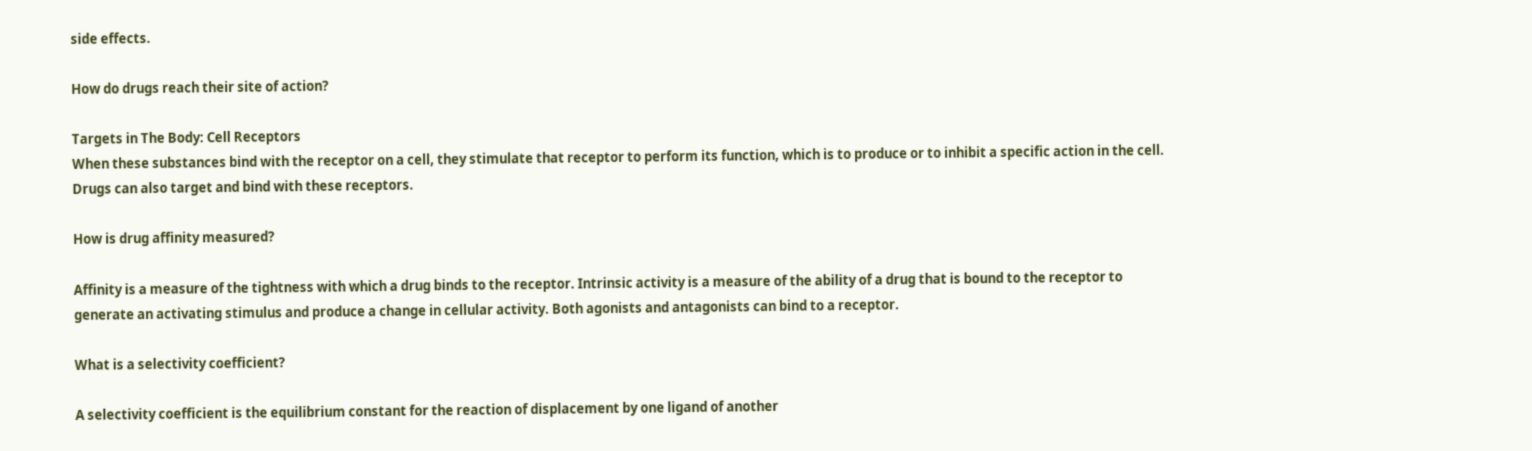side effects.

How do drugs reach their site of action?

Targets in The Body: Cell Receptors
When these substances bind with the receptor on a cell, they stimulate that receptor to perform its function, which is to produce or to inhibit a specific action in the cell. Drugs can also target and bind with these receptors.

How is drug affinity measured?

Affinity is a measure of the tightness with which a drug binds to the receptor. Intrinsic activity is a measure of the ability of a drug that is bound to the receptor to generate an activating stimulus and produce a change in cellular activity. Both agonists and antagonists can bind to a receptor.

What is a selectivity coefficient?

A selectivity coefficient is the equilibrium constant for the reaction of displacement by one ligand of another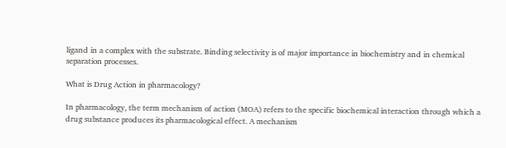ligand in a complex with the substrate. Binding selectivity is of major importance in biochemistry and in chemical separation processes.

What is Drug Action in pharmacology?

In pharmacology, the term mechanism of action (MOA) refers to the specific biochemical interaction through which a drug substance produces its pharmacological effect. A mechanism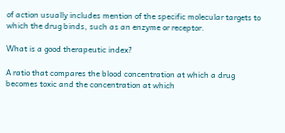of action usually includes mention of the specific molecular targets to which the drug binds, such as an enzyme or receptor.

What is a good therapeutic index?

A ratio that compares the blood concentration at which a drug becomes toxic and the concentration at which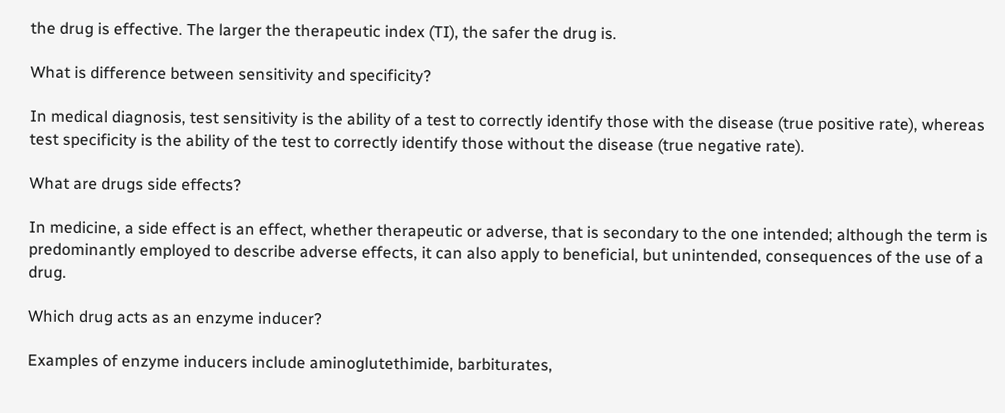the drug is effective. The larger the therapeutic index (TI), the safer the drug is.

What is difference between sensitivity and specificity?

In medical diagnosis, test sensitivity is the ability of a test to correctly identify those with the disease (true positive rate), whereas test specificity is the ability of the test to correctly identify those without the disease (true negative rate).

What are drugs side effects?

In medicine, a side effect is an effect, whether therapeutic or adverse, that is secondary to the one intended; although the term is predominantly employed to describe adverse effects, it can also apply to beneficial, but unintended, consequences of the use of a drug.

Which drug acts as an enzyme inducer?

Examples of enzyme inducers include aminoglutethimide, barbiturates,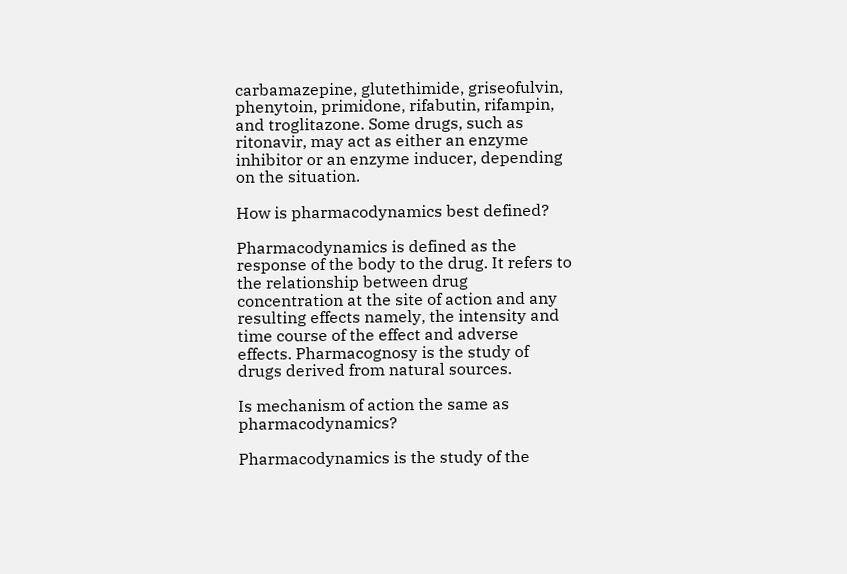carbamazepine, glutethimide, griseofulvin, phenytoin, primidone, rifabutin, rifampin, and troglitazone. Some drugs, such as ritonavir, may act as either an enzyme inhibitor or an enzyme inducer, depending on the situation.

How is pharmacodynamics best defined?

Pharmacodynamics is defined as the response of the body to the drug. It refers to the relationship between drug concentration at the site of action and any resulting effects namely, the intensity and time course of the effect and adverse effects. Pharmacognosy is the study of drugs derived from natural sources.

Is mechanism of action the same as pharmacodynamics?

Pharmacodynamics is the study of the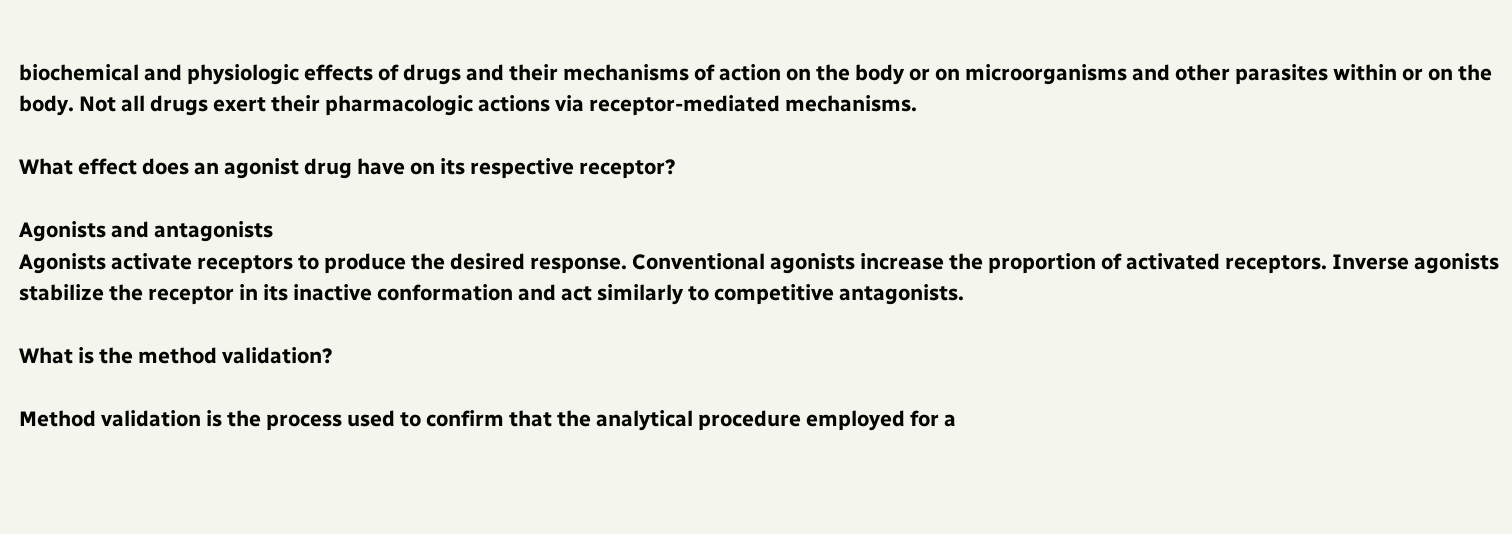biochemical and physiologic effects of drugs and their mechanisms of action on the body or on microorganisms and other parasites within or on the body. Not all drugs exert their pharmacologic actions via receptor-mediated mechanisms.

What effect does an agonist drug have on its respective receptor?

Agonists and antagonists
Agonists activate receptors to produce the desired response. Conventional agonists increase the proportion of activated receptors. Inverse agonists stabilize the receptor in its inactive conformation and act similarly to competitive antagonists.

What is the method validation?

Method validation is the process used to confirm that the analytical procedure employed for a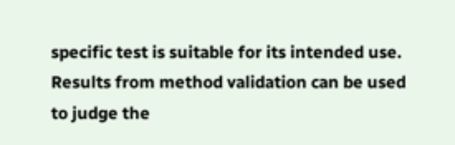specific test is suitable for its intended use. Results from method validation can be used to judge the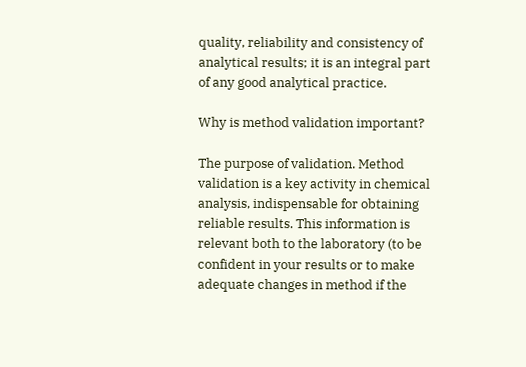quality, reliability and consistency of analytical results; it is an integral part of any good analytical practice.

Why is method validation important?

The purpose of validation. Method validation is a key activity in chemical analysis, indispensable for obtaining reliable results. This information is relevant both to the laboratory (to be confident in your results or to make adequate changes in method if the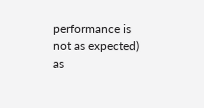performance is not as expected) as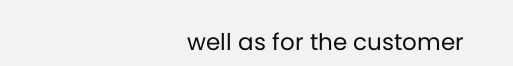well as for the customer